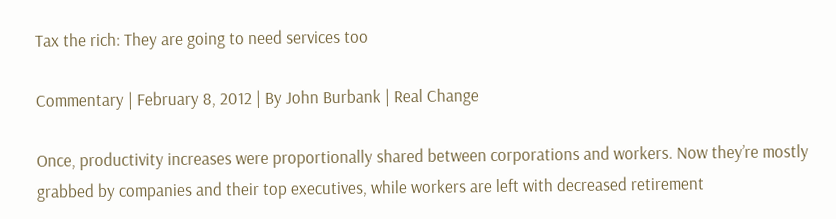Tax the rich: They are going to need services too

Commentary | February 8, 2012 | By John Burbank | Real Change

Once, productivity increases were proportionally shared between corporations and workers. Now they’re mostly grabbed by companies and their top executives, while workers are left with decreased retirement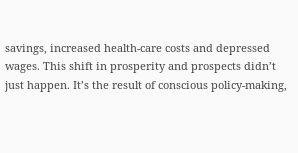savings, increased health-care costs and depressed wages. This shift in prosperity and prospects didn’t just happen. It’s the result of conscious policy-making,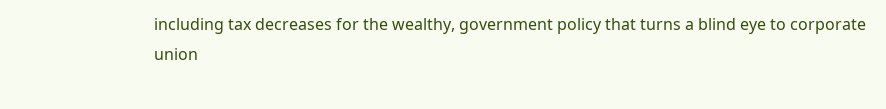including tax decreases for the wealthy, government policy that turns a blind eye to corporate union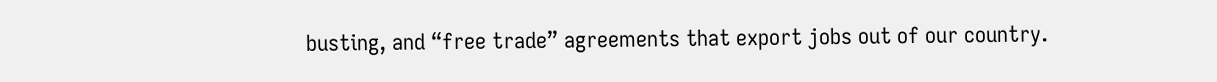busting, and “free trade” agreements that export jobs out of our country.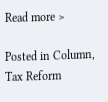Read more >

Posted in Column, Tax Reform